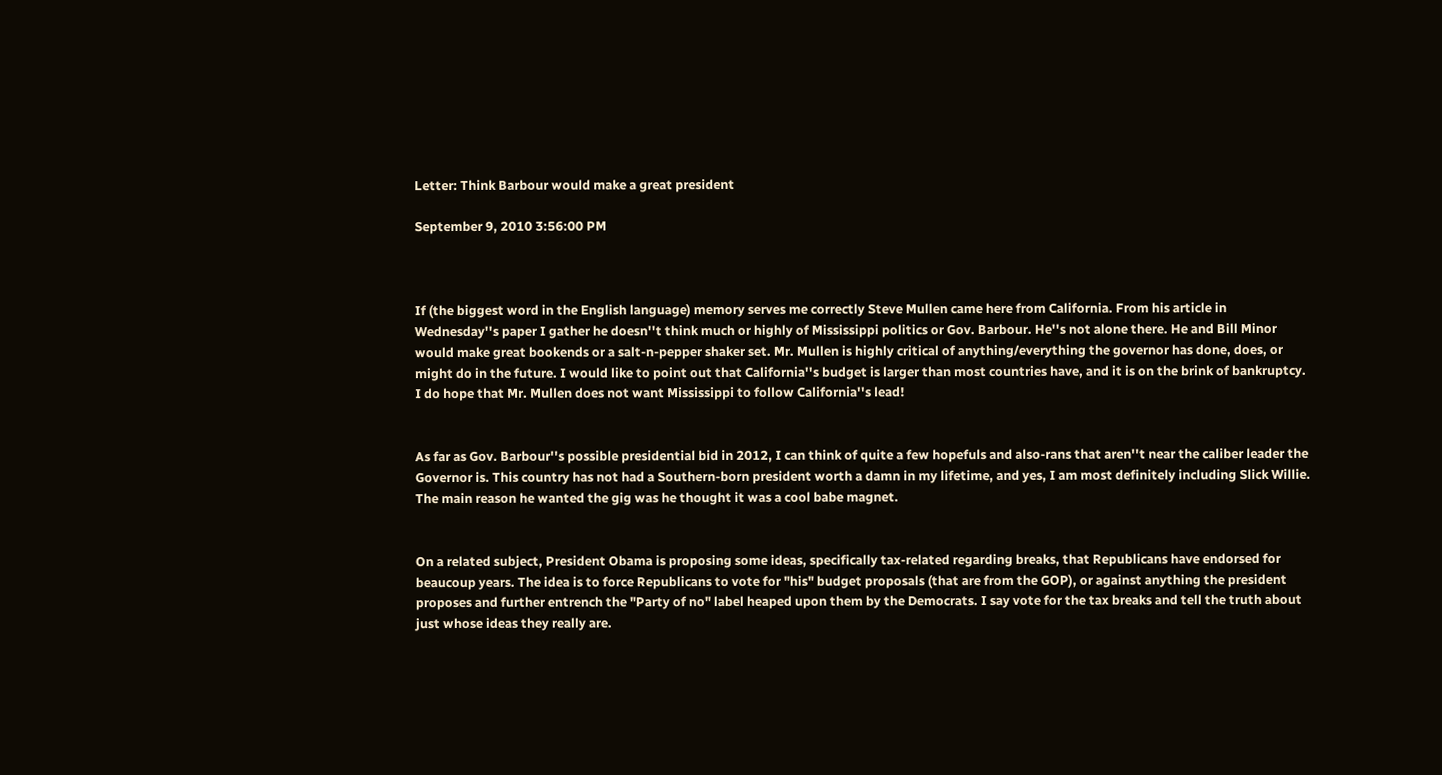Letter: Think Barbour would make a great president

September 9, 2010 3:56:00 PM



If (the biggest word in the English language) memory serves me correctly Steve Mullen came here from California. From his article in Wednesday''s paper I gather he doesn''t think much or highly of Mississippi politics or Gov. Barbour. He''s not alone there. He and Bill Minor would make great bookends or a salt-n-pepper shaker set. Mr. Mullen is highly critical of anything/everything the governor has done, does, or might do in the future. I would like to point out that California''s budget is larger than most countries have, and it is on the brink of bankruptcy. I do hope that Mr. Mullen does not want Mississippi to follow California''s lead!


As far as Gov. Barbour''s possible presidential bid in 2012, I can think of quite a few hopefuls and also-rans that aren''t near the caliber leader the Governor is. This country has not had a Southern-born president worth a damn in my lifetime, and yes, I am most definitely including Slick Willie. The main reason he wanted the gig was he thought it was a cool babe magnet.


On a related subject, President Obama is proposing some ideas, specifically tax-related regarding breaks, that Republicans have endorsed for beaucoup years. The idea is to force Republicans to vote for "his" budget proposals (that are from the GOP), or against anything the president proposes and further entrench the "Party of no" label heaped upon them by the Democrats. I say vote for the tax breaks and tell the truth about just whose ideas they really are.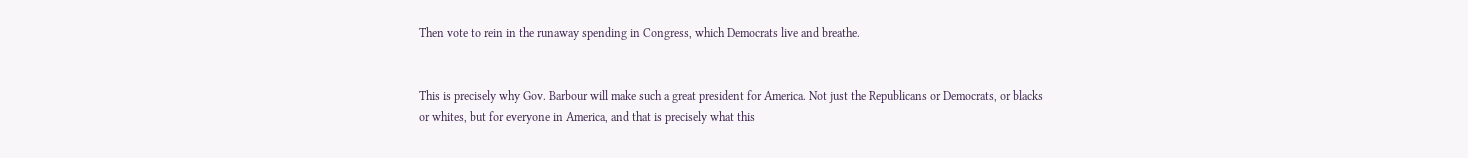Then vote to rein in the runaway spending in Congress, which Democrats live and breathe.


This is precisely why Gov. Barbour will make such a great president for America. Not just the Republicans or Democrats, or blacks or whites, but for everyone in America, and that is precisely what this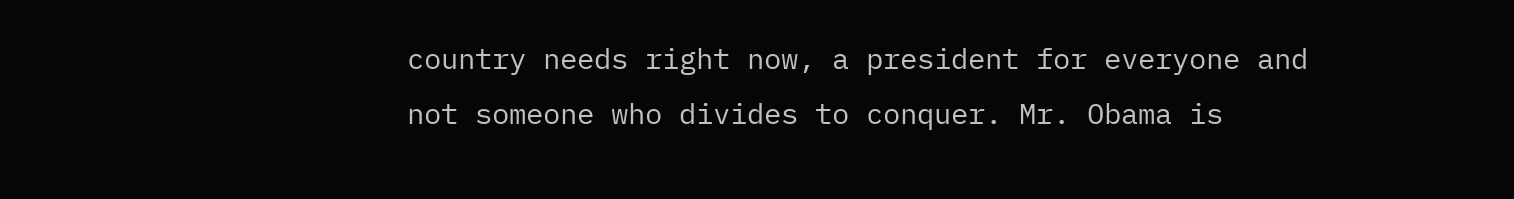country needs right now, a president for everyone and not someone who divides to conquer. Mr. Obama is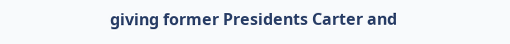giving former Presidents Carter and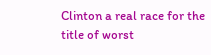Clinton a real race for the title of worst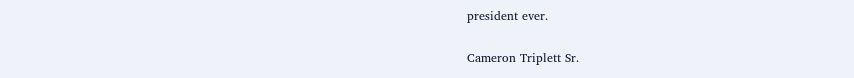president ever.


Cameron Triplett Sr.